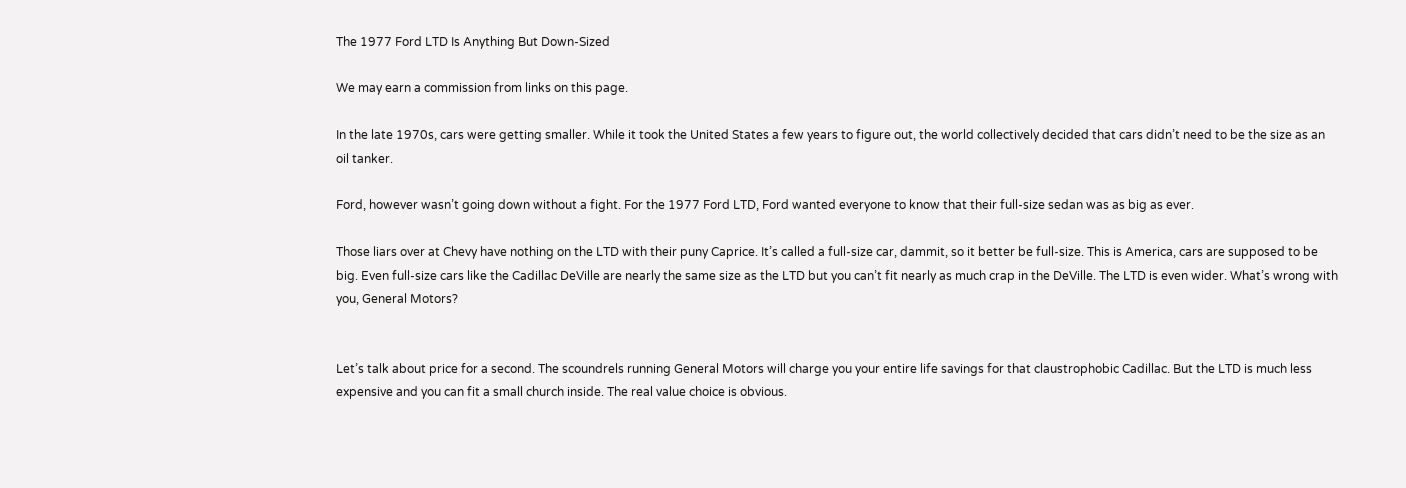The 1977 Ford LTD Is Anything But Down-Sized

We may earn a commission from links on this page.

In the late 1970s, cars were getting smaller. While it took the United States a few years to figure out, the world collectively decided that cars didn’t need to be the size as an oil tanker.

Ford, however wasn’t going down without a fight. For the 1977 Ford LTD, Ford wanted everyone to know that their full-size sedan was as big as ever.

Those liars over at Chevy have nothing on the LTD with their puny Caprice. It’s called a full-size car, dammit, so it better be full-size. This is America, cars are supposed to be big. Even full-size cars like the Cadillac DeVille are nearly the same size as the LTD but you can’t fit nearly as much crap in the DeVille. The LTD is even wider. What’s wrong with you, General Motors?


Let’s talk about price for a second. The scoundrels running General Motors will charge you your entire life savings for that claustrophobic Cadillac. But the LTD is much less expensive and you can fit a small church inside. The real value choice is obvious.